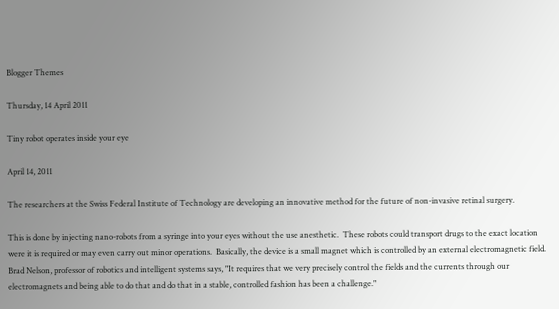Blogger Themes

Thursday, 14 April 2011

Tiny robot operates inside your eye

April 14, 2011

The researchers at the Swiss Federal Institute of Technology are developing an innovative method for the future of non-invasive retinal surgery.

This is done by injecting nano-robots from a syringe into your eyes without the use anesthetic.  These robots could transport drugs to the exact location were it is required or may even carry out minor operations.  Basically, the device is a small magnet which is controlled by an external electromagnetic field. Brad Nelson, professor of robotics and intelligent systems says, "It requires that we very precisely control the fields and the currents through our electromagnets and being able to do that and do that in a stable, controlled fashion has been a challenge."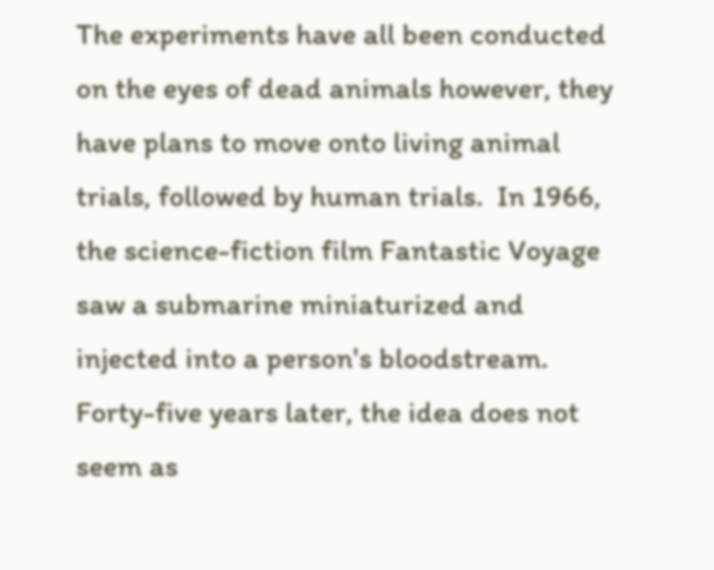The experiments have all been conducted on the eyes of dead animals however, they have plans to move onto living animal trials, followed by human trials.  In 1966, the science-fiction film Fantastic Voyage saw a submarine miniaturized and injected into a person's bloodstream. Forty-five years later, the idea does not seem as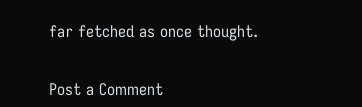far fetched as once thought.


Post a Comment